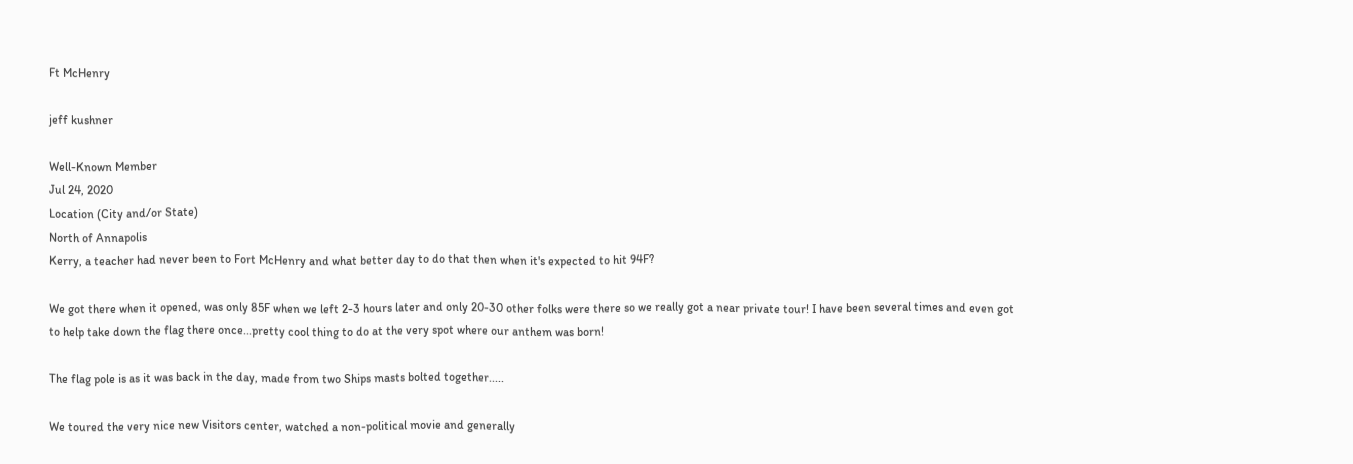Ft McHenry

jeff kushner

Well-Known Member
Jul 24, 2020
Location (City and/or State)
North of Annapolis
Kerry, a teacher had never been to Fort McHenry and what better day to do that then when it's expected to hit 94F?

We got there when it opened, was only 85F when we left 2-3 hours later and only 20-30 other folks were there so we really got a near private tour! I have been several times and even got to help take down the flag there once...pretty cool thing to do at the very spot where our anthem was born!

The flag pole is as it was back in the day, made from two Ships masts bolted together.....

We toured the very nice new Visitors center, watched a non-political movie and generally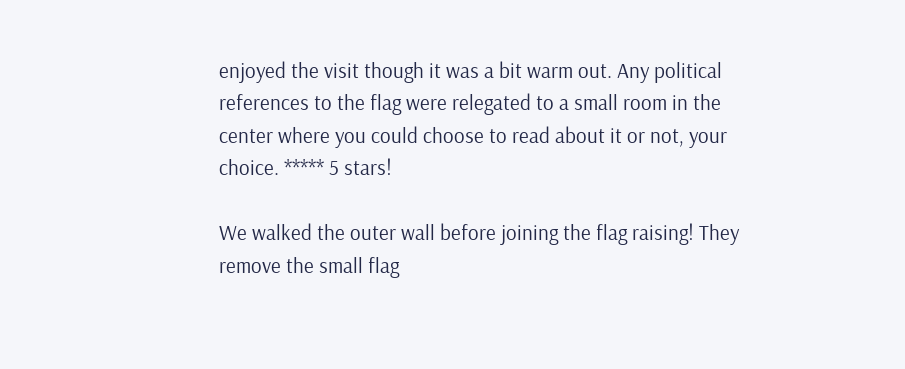enjoyed the visit though it was a bit warm out. Any political references to the flag were relegated to a small room in the center where you could choose to read about it or not, your choice. ***** 5 stars!

We walked the outer wall before joining the flag raising! They remove the small flag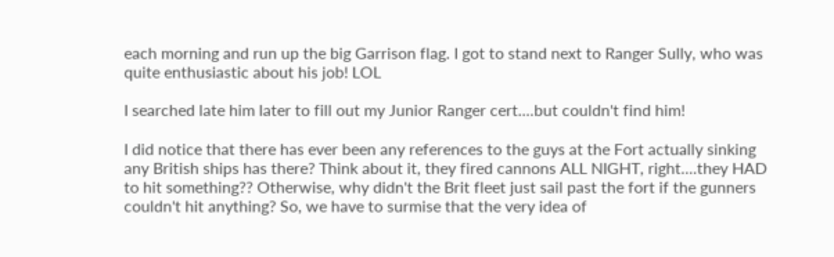each morning and run up the big Garrison flag. I got to stand next to Ranger Sully, who was quite enthusiastic about his job! LOL

I searched late him later to fill out my Junior Ranger cert....but couldn't find him!

I did notice that there has ever been any references to the guys at the Fort actually sinking any British ships has there? Think about it, they fired cannons ALL NIGHT, right....they HAD to hit something?? Otherwise, why didn't the Brit fleet just sail past the fort if the gunners couldn't hit anything? So, we have to surmise that the very idea of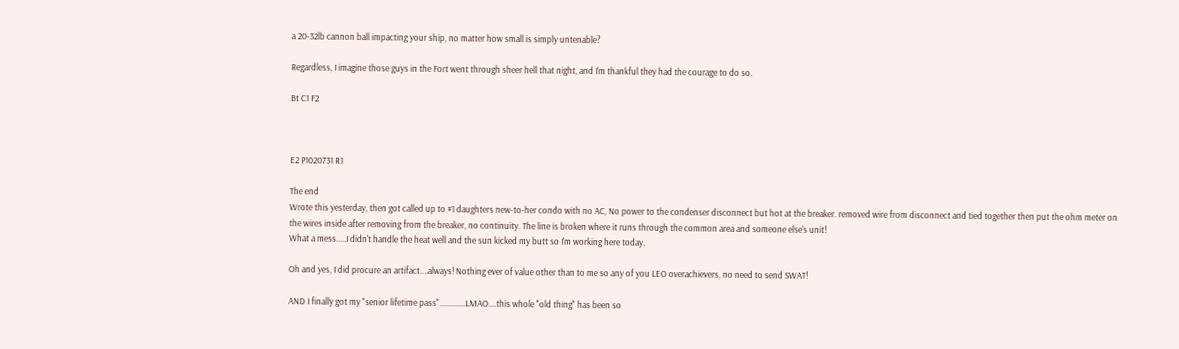a 20-32lb cannon ball impacting your ship, no matter how small is simply untenable?

Regardless, I imagine those guys in the Fort went through sheer hell that night, and I'm thankful they had the courage to do so.

Bt C1 F2



E2 P1020731 R1

The end
Wrote this yesterday, then got called up to #1 daughters new-to-her condo with no AC, No power to the condenser disconnect but hot at the breaker. removed wire from disconnect and tied together then put the ohm meter on the wires inside after removing from the breaker, no continuity. The line is broken where it runs through the common area and someone else's unit!
What a mess.....I didn't handle the heat well and the sun kicked my butt so I'm working here today.

Oh and yes, I did procure an artifact....always! Nothing ever of value other than to me so any of you LEO overachievers, no need to send SWAT!

AND I finally got my "senior lifetime pass".............LMAO....this whole "old thing" has been so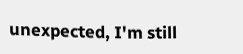unexpected, I'm still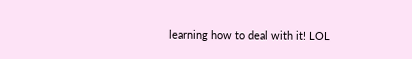learning how to deal with it! LOL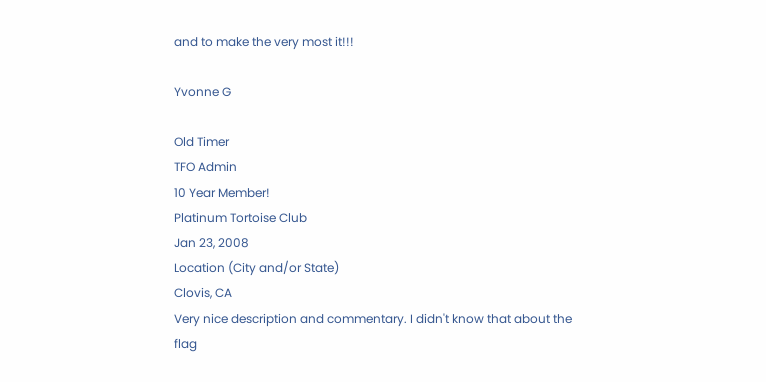and to make the very most it!!!

Yvonne G

Old Timer
TFO Admin
10 Year Member!
Platinum Tortoise Club
Jan 23, 2008
Location (City and/or State)
Clovis, CA
Very nice description and commentary. I didn't know that about the flag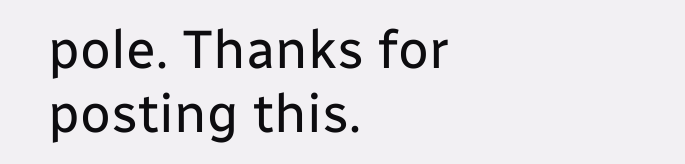pole. Thanks for posting this.